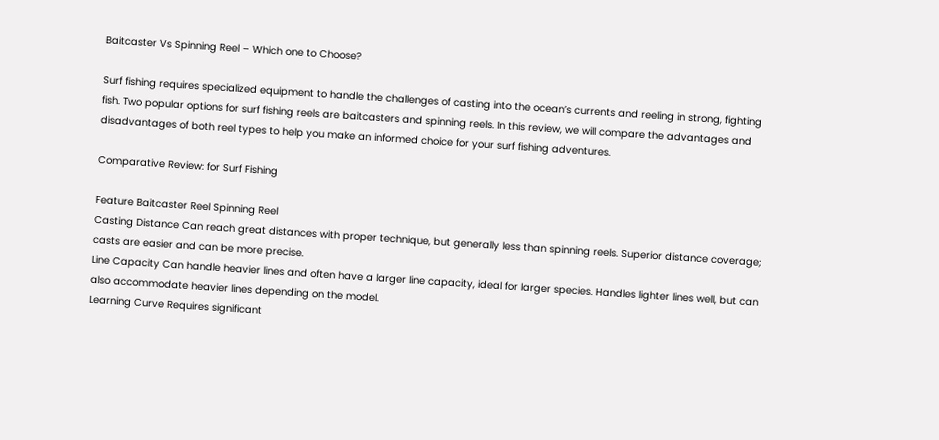Baitcaster Vs Spinning Reel – Which one to Choose?

Surf fishing requires specialized equipment to handle the challenges of casting into the ocean’s currents and reeling in strong, fighting fish. Two popular options for surf fishing reels are baitcasters and spinning reels. In this review, we will compare the advantages and disadvantages of both reel types to help you make an informed choice for your surf fishing adventures.

Comparative Review: for Surf Fishing

Feature Baitcaster Reel Spinning Reel
Casting Distance Can reach great distances with proper technique, but generally less than spinning reels. Superior distance coverage; casts are easier and can be more precise.
Line Capacity Can handle heavier lines and often have a larger line capacity, ideal for larger species. Handles lighter lines well, but can also accommodate heavier lines depending on the model.
Learning Curve Requires significant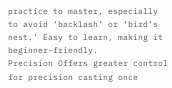practice to master, especially to avoid ‘backlash’ or ‘bird’s nest.’ Easy to learn, making it beginner-friendly.
Precision Offers greater control for precision casting once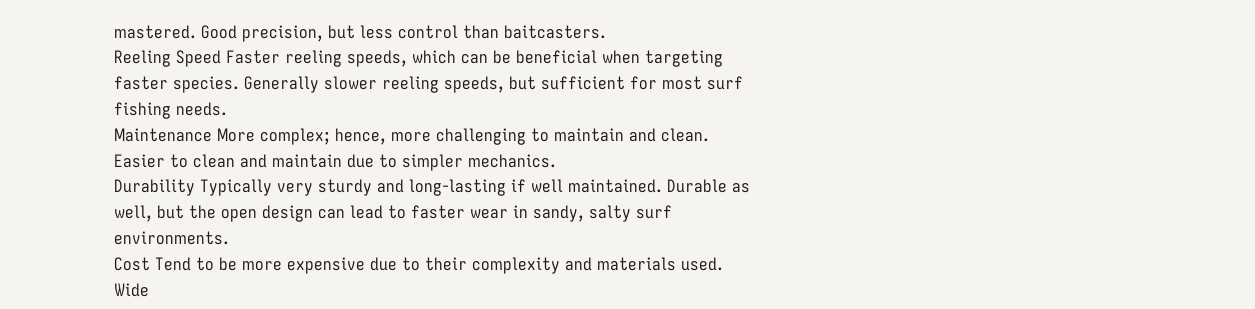mastered. Good precision, but less control than baitcasters.
Reeling Speed Faster reeling speeds, which can be beneficial when targeting faster species. Generally slower reeling speeds, but sufficient for most surf fishing needs.
Maintenance More complex; hence, more challenging to maintain and clean. Easier to clean and maintain due to simpler mechanics.
Durability Typically very sturdy and long-lasting if well maintained. Durable as well, but the open design can lead to faster wear in sandy, salty surf environments.
Cost Tend to be more expensive due to their complexity and materials used. Wide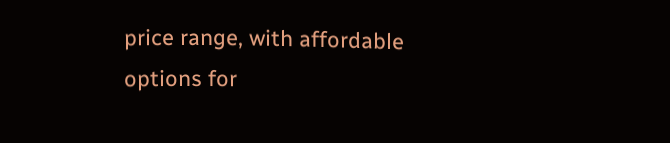price range, with affordable options for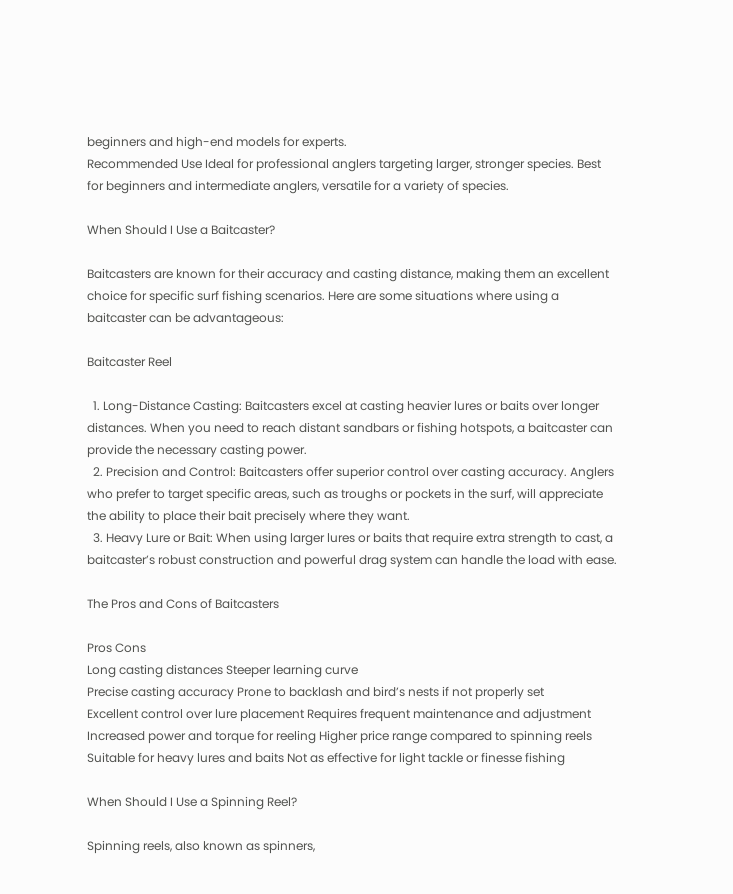beginners and high-end models for experts.
Recommended Use Ideal for professional anglers targeting larger, stronger species. Best for beginners and intermediate anglers, versatile for a variety of species.

When Should I Use a Baitcaster?

Baitcasters are known for their accuracy and casting distance, making them an excellent choice for specific surf fishing scenarios. Here are some situations where using a baitcaster can be advantageous:

Baitcaster Reel

  1. Long-Distance Casting: Baitcasters excel at casting heavier lures or baits over longer distances. When you need to reach distant sandbars or fishing hotspots, a baitcaster can provide the necessary casting power.
  2. Precision and Control: Baitcasters offer superior control over casting accuracy. Anglers who prefer to target specific areas, such as troughs or pockets in the surf, will appreciate the ability to place their bait precisely where they want.
  3. Heavy Lure or Bait: When using larger lures or baits that require extra strength to cast, a baitcaster’s robust construction and powerful drag system can handle the load with ease.

The Pros and Cons of Baitcasters

Pros Cons
Long casting distances Steeper learning curve
Precise casting accuracy Prone to backlash and bird’s nests if not properly set
Excellent control over lure placement Requires frequent maintenance and adjustment
Increased power and torque for reeling Higher price range compared to spinning reels
Suitable for heavy lures and baits Not as effective for light tackle or finesse fishing

When Should I Use a Spinning Reel?

Spinning reels, also known as spinners,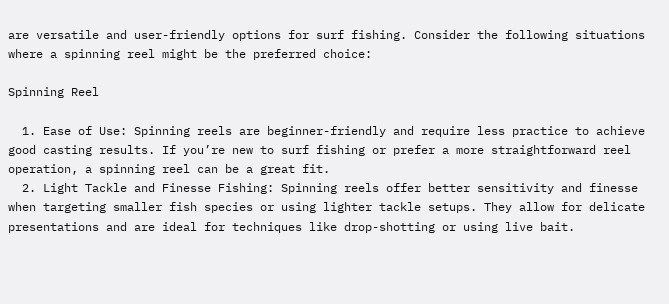are versatile and user-friendly options for surf fishing. Consider the following situations where a spinning reel might be the preferred choice:

Spinning Reel

  1. Ease of Use: Spinning reels are beginner-friendly and require less practice to achieve good casting results. If you’re new to surf fishing or prefer a more straightforward reel operation, a spinning reel can be a great fit.
  2. Light Tackle and Finesse Fishing: Spinning reels offer better sensitivity and finesse when targeting smaller fish species or using lighter tackle setups. They allow for delicate presentations and are ideal for techniques like drop-shotting or using live bait.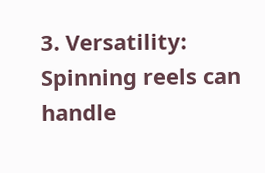3. Versatility: Spinning reels can handle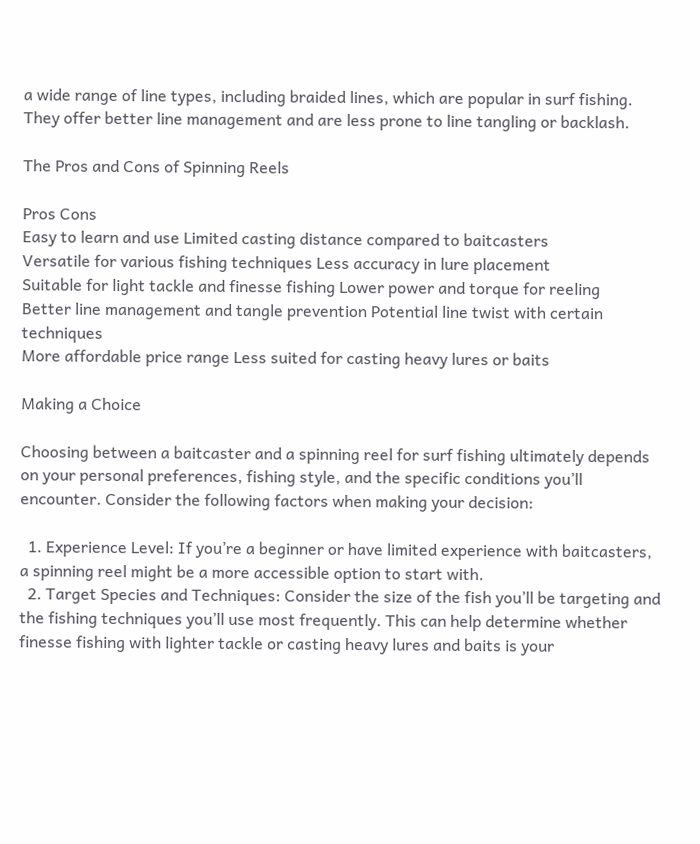a wide range of line types, including braided lines, which are popular in surf fishing. They offer better line management and are less prone to line tangling or backlash.

The Pros and Cons of Spinning Reels

Pros Cons
Easy to learn and use Limited casting distance compared to baitcasters
Versatile for various fishing techniques Less accuracy in lure placement
Suitable for light tackle and finesse fishing Lower power and torque for reeling
Better line management and tangle prevention Potential line twist with certain techniques
More affordable price range Less suited for casting heavy lures or baits

Making a Choice

Choosing between a baitcaster and a spinning reel for surf fishing ultimately depends on your personal preferences, fishing style, and the specific conditions you’ll encounter. Consider the following factors when making your decision:

  1. Experience Level: If you’re a beginner or have limited experience with baitcasters, a spinning reel might be a more accessible option to start with.
  2. Target Species and Techniques: Consider the size of the fish you’ll be targeting and the fishing techniques you’ll use most frequently. This can help determine whether finesse fishing with lighter tackle or casting heavy lures and baits is your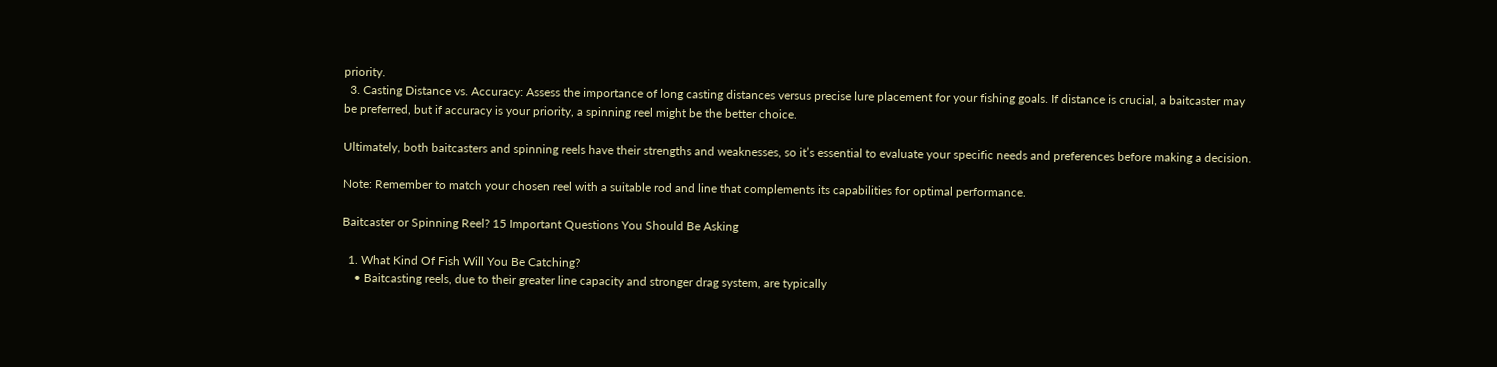priority.
  3. Casting Distance vs. Accuracy: Assess the importance of long casting distances versus precise lure placement for your fishing goals. If distance is crucial, a baitcaster may be preferred, but if accuracy is your priority, a spinning reel might be the better choice.

Ultimately, both baitcasters and spinning reels have their strengths and weaknesses, so it’s essential to evaluate your specific needs and preferences before making a decision.

Note: Remember to match your chosen reel with a suitable rod and line that complements its capabilities for optimal performance.

Baitcaster or Spinning Reel? 15 Important Questions You Should Be Asking

  1. What Kind Of Fish Will You Be Catching?
    • Baitcasting reels, due to their greater line capacity and stronger drag system, are typically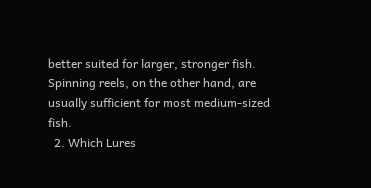better suited for larger, stronger fish. Spinning reels, on the other hand, are usually sufficient for most medium-sized fish.
  2. Which Lures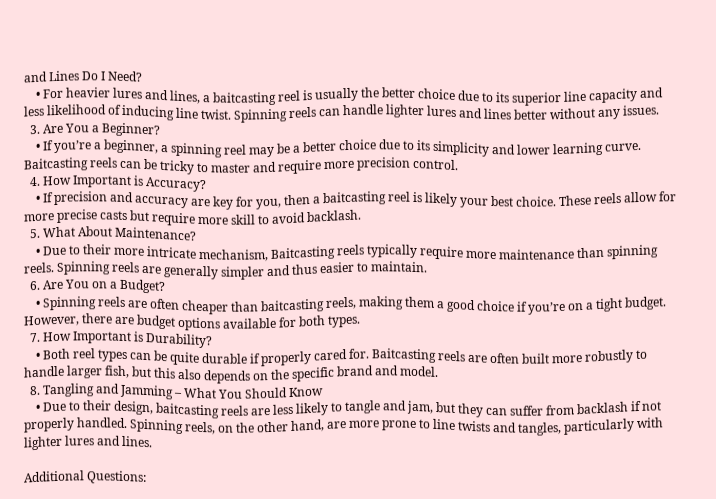and Lines Do I Need?
    • For heavier lures and lines, a baitcasting reel is usually the better choice due to its superior line capacity and less likelihood of inducing line twist. Spinning reels can handle lighter lures and lines better without any issues.
  3. Are You a Beginner?
    • If you’re a beginner, a spinning reel may be a better choice due to its simplicity and lower learning curve. Baitcasting reels can be tricky to master and require more precision control.
  4. How Important is Accuracy?
    • If precision and accuracy are key for you, then a baitcasting reel is likely your best choice. These reels allow for more precise casts but require more skill to avoid backlash.
  5. What About Maintenance?
    • Due to their more intricate mechanism, Baitcasting reels typically require more maintenance than spinning reels. Spinning reels are generally simpler and thus easier to maintain.
  6. Are You on a Budget?
    • Spinning reels are often cheaper than baitcasting reels, making them a good choice if you’re on a tight budget. However, there are budget options available for both types.
  7. How Important is Durability?
    • Both reel types can be quite durable if properly cared for. Baitcasting reels are often built more robustly to handle larger fish, but this also depends on the specific brand and model.
  8. Tangling and Jamming – What You Should Know
    • Due to their design, baitcasting reels are less likely to tangle and jam, but they can suffer from backlash if not properly handled. Spinning reels, on the other hand, are more prone to line twists and tangles, particularly with lighter lures and lines.

Additional Questions: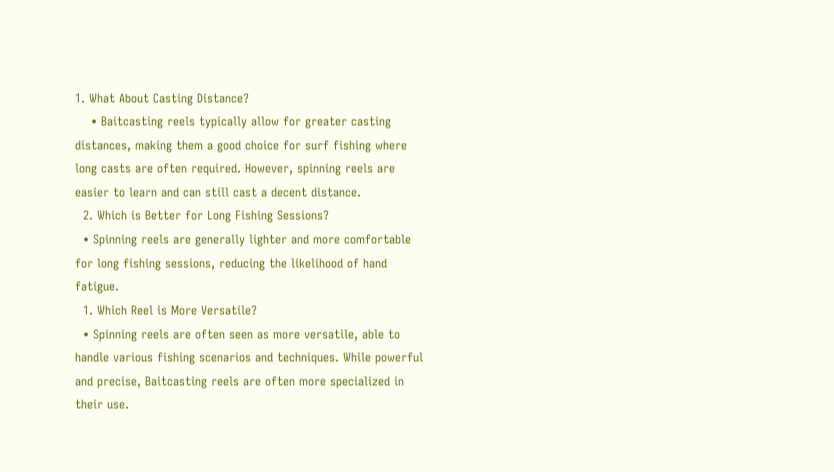1. What About Casting Distance?
    • Baitcasting reels typically allow for greater casting distances, making them a good choice for surf fishing where long casts are often required. However, spinning reels are easier to learn and can still cast a decent distance.
  2. Which is Better for Long Fishing Sessions?
  • Spinning reels are generally lighter and more comfortable for long fishing sessions, reducing the likelihood of hand fatigue.
  1. Which Reel is More Versatile?
  • Spinning reels are often seen as more versatile, able to handle various fishing scenarios and techniques. While powerful and precise, Baitcasting reels are often more specialized in their use.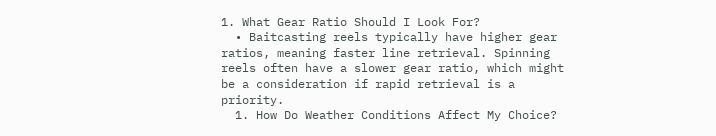1. What Gear Ratio Should I Look For?
  • Baitcasting reels typically have higher gear ratios, meaning faster line retrieval. Spinning reels often have a slower gear ratio, which might be a consideration if rapid retrieval is a priority.
  1. How Do Weather Conditions Affect My Choice?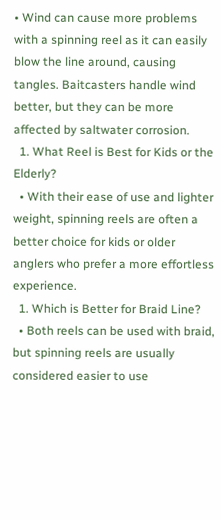• Wind can cause more problems with a spinning reel as it can easily blow the line around, causing tangles. Baitcasters handle wind better, but they can be more affected by saltwater corrosion.
  1. What Reel is Best for Kids or the Elderly?
  • With their ease of use and lighter weight, spinning reels are often a better choice for kids or older anglers who prefer a more effortless experience.
  1. Which is Better for Braid Line?
  • Both reels can be used with braid, but spinning reels are usually considered easier to use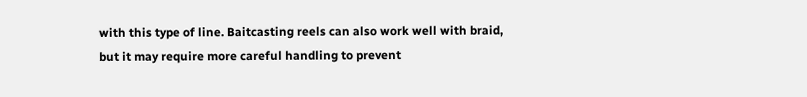with this type of line. Baitcasting reels can also work well with braid, but it may require more careful handling to prevent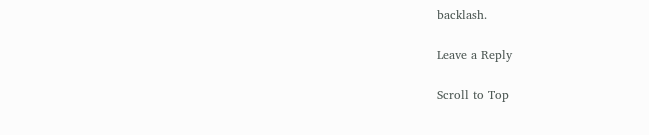backlash.

Leave a Reply

Scroll to Top